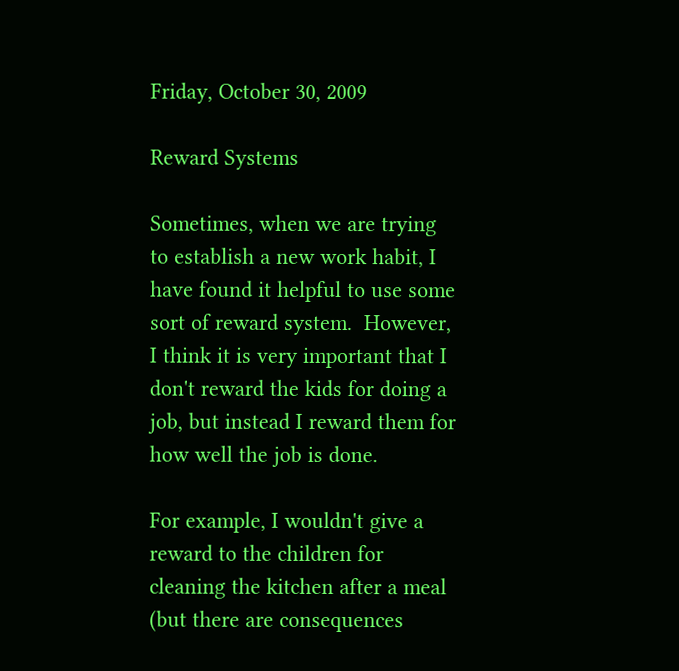Friday, October 30, 2009

Reward Systems

Sometimes, when we are trying to establish a new work habit, I have found it helpful to use some sort of reward system.  However, I think it is very important that I don't reward the kids for doing a job, but instead I reward them for how well the job is done.

For example, I wouldn't give a reward to the children for cleaning the kitchen after a meal (but there are consequences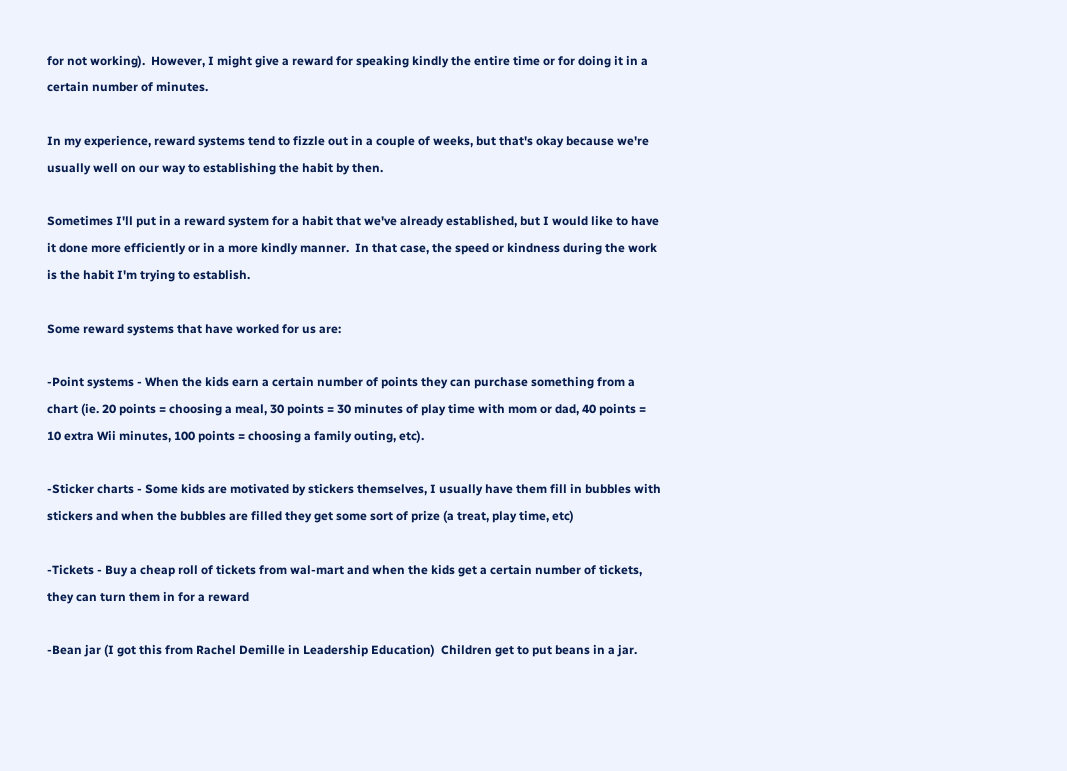for not working).  However, I might give a reward for speaking kindly the entire time or for doing it in a certain number of minutes.

In my experience, reward systems tend to fizzle out in a couple of weeks, but that's okay because we're usually well on our way to establishing the habit by then.

Sometimes I'll put in a reward system for a habit that we've already established, but I would like to have it done more efficiently or in a more kindly manner.  In that case, the speed or kindness during the work is the habit I'm trying to establish.

Some reward systems that have worked for us are:

-Point systems - When the kids earn a certain number of points they can purchase something from a chart (ie. 20 points = choosing a meal, 30 points = 30 minutes of play time with mom or dad, 40 points =  10 extra Wii minutes, 100 points = choosing a family outing, etc).

-Sticker charts - Some kids are motivated by stickers themselves, I usually have them fill in bubbles with stickers and when the bubbles are filled they get some sort of prize (a treat, play time, etc)

-Tickets - Buy a cheap roll of tickets from wal-mart and when the kids get a certain number of tickets, they can turn them in for a reward

-Bean jar (I got this from Rachel Demille in Leadership Education)  Children get to put beans in a jar.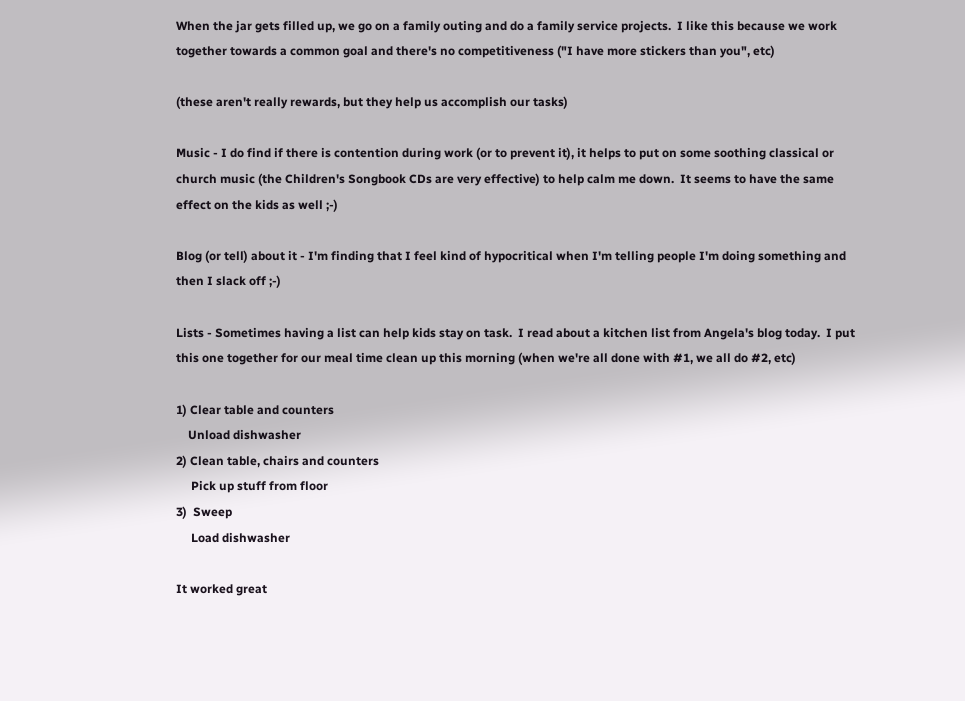When the jar gets filled up, we go on a family outing and do a family service projects.  I like this because we work together towards a common goal and there's no competitiveness ("I have more stickers than you", etc)

(these aren't really rewards, but they help us accomplish our tasks)

Music - I do find if there is contention during work (or to prevent it), it helps to put on some soothing classical or church music (the Children's Songbook CDs are very effective) to help calm me down.  It seems to have the same effect on the kids as well ;-)

Blog (or tell) about it - I'm finding that I feel kind of hypocritical when I'm telling people I'm doing something and then I slack off ;-)

Lists - Sometimes having a list can help kids stay on task.  I read about a kitchen list from Angela's blog today.  I put this one together for our meal time clean up this morning (when we're all done with #1, we all do #2, etc)

1) Clear table and counters
    Unload dishwasher
2) Clean table, chairs and counters
     Pick up stuff from floor
3)  Sweep
     Load dishwasher

It worked great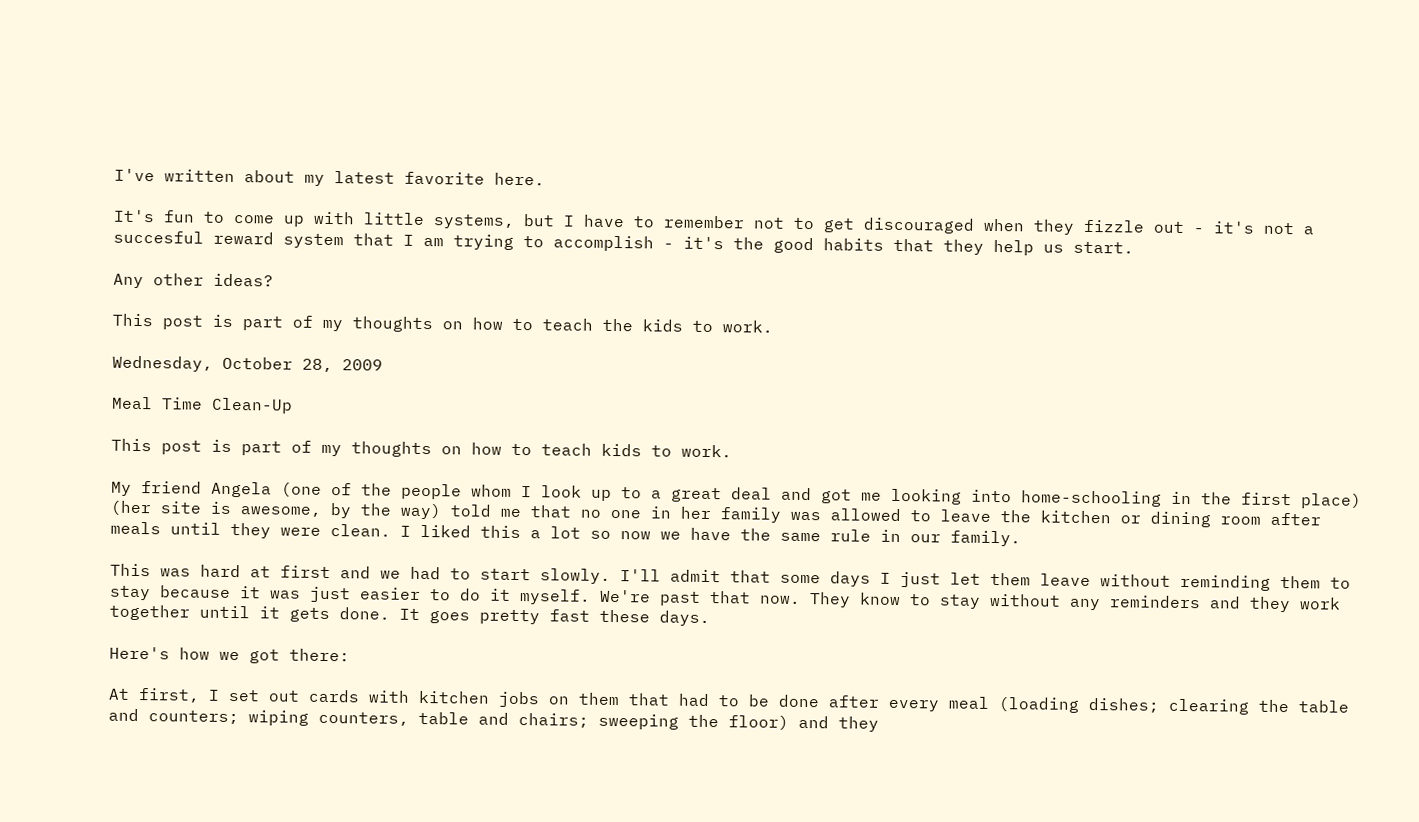I've written about my latest favorite here.

It's fun to come up with little systems, but I have to remember not to get discouraged when they fizzle out - it's not a succesful reward system that I am trying to accomplish - it's the good habits that they help us start.

Any other ideas?

This post is part of my thoughts on how to teach the kids to work.

Wednesday, October 28, 2009

Meal Time Clean-Up

This post is part of my thoughts on how to teach kids to work.

My friend Angela (one of the people whom I look up to a great deal and got me looking into home-schooling in the first place) (her site is awesome, by the way) told me that no one in her family was allowed to leave the kitchen or dining room after meals until they were clean. I liked this a lot so now we have the same rule in our family.

This was hard at first and we had to start slowly. I'll admit that some days I just let them leave without reminding them to stay because it was just easier to do it myself. We're past that now. They know to stay without any reminders and they work together until it gets done. It goes pretty fast these days.

Here's how we got there:

At first, I set out cards with kitchen jobs on them that had to be done after every meal (loading dishes; clearing the table and counters; wiping counters, table and chairs; sweeping the floor) and they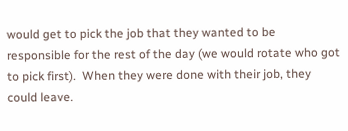would get to pick the job that they wanted to be responsible for the rest of the day (we would rotate who got to pick first).  When they were done with their job, they could leave.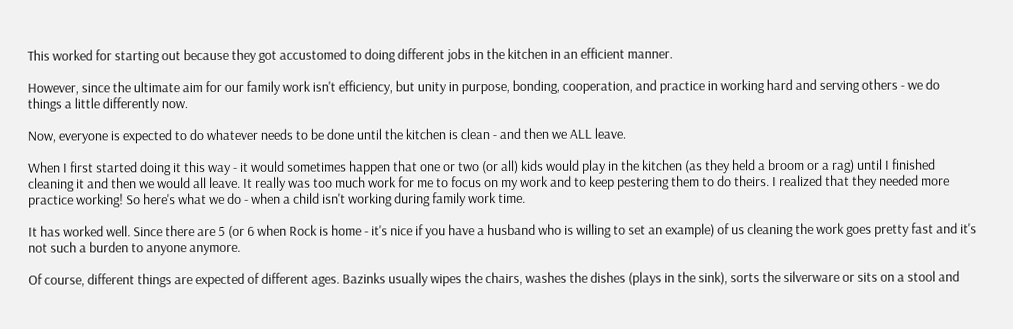This worked for starting out because they got accustomed to doing different jobs in the kitchen in an efficient manner.

However, since the ultimate aim for our family work isn't efficiency, but unity in purpose, bonding, cooperation, and practice in working hard and serving others - we do things a little differently now.

Now, everyone is expected to do whatever needs to be done until the kitchen is clean - and then we ALL leave.

When I first started doing it this way - it would sometimes happen that one or two (or all) kids would play in the kitchen (as they held a broom or a rag) until I finished cleaning it and then we would all leave. It really was too much work for me to focus on my work and to keep pestering them to do theirs. I realized that they needed more practice working! So here's what we do - when a child isn't working during family work time.

It has worked well. Since there are 5 (or 6 when Rock is home - it's nice if you have a husband who is willing to set an example) of us cleaning the work goes pretty fast and it's not such a burden to anyone anymore.

Of course, different things are expected of different ages. Bazinks usually wipes the chairs, washes the dishes (plays in the sink), sorts the silverware or sits on a stool and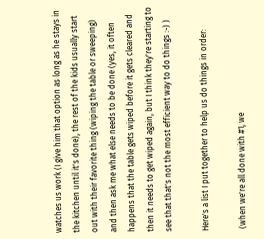watches us work (I give him that option as long as he stays in the kitchen until it's done), the rest of the kids usually start out with their favorite thing (wiping the table or sweeping) and then ask me what else needs to be done (yes, it often happens that the table gets wiped before it gets cleared and then it needs to get wiped again, but I think they're starting to see that that's not the most efficient way to do things :-) )

Here's a list I put together to help us do things in order:

 (when we're all done with #1, we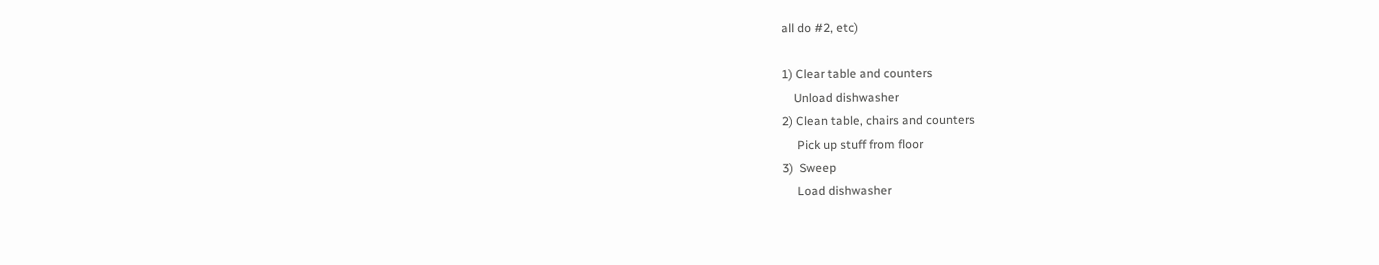all do #2, etc)

1) Clear table and counters
    Unload dishwasher
2) Clean table, chairs and counters
     Pick up stuff from floor
3)  Sweep
     Load dishwasher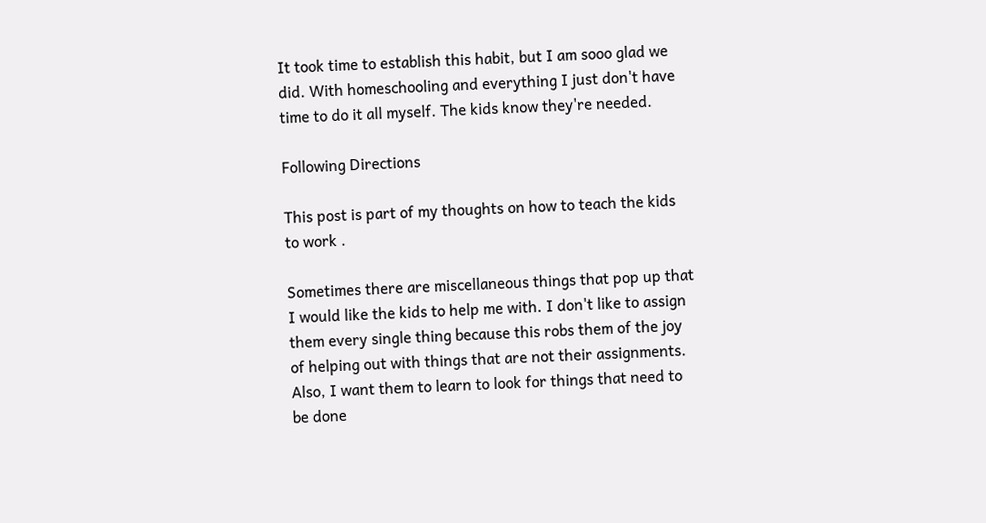It took time to establish this habit, but I am sooo glad we did. With homeschooling and everything I just don't have time to do it all myself. The kids know they're needed.

Following Directions

This post is part of my thoughts on how to teach the kids to work .

Sometimes there are miscellaneous things that pop up that I would like the kids to help me with. I don't like to assign them every single thing because this robs them of the joy of helping out with things that are not their assignments. Also, I want them to learn to look for things that need to be done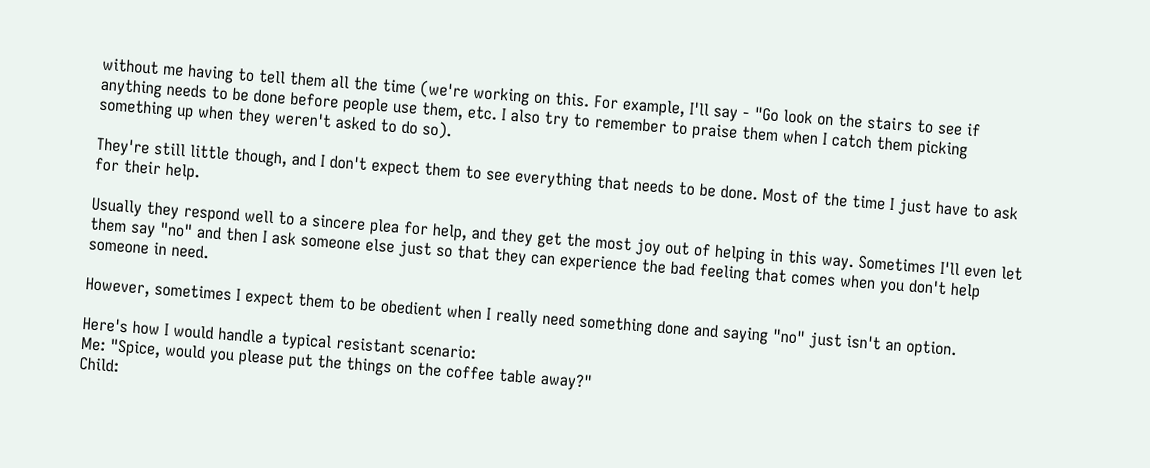without me having to tell them all the time (we're working on this. For example, I'll say - "Go look on the stairs to see if anything needs to be done before people use them, etc. I also try to remember to praise them when I catch them picking something up when they weren't asked to do so).

They're still little though, and I don't expect them to see everything that needs to be done. Most of the time I just have to ask for their help.

Usually they respond well to a sincere plea for help, and they get the most joy out of helping in this way. Sometimes I'll even let them say "no" and then I ask someone else just so that they can experience the bad feeling that comes when you don't help someone in need.

However, sometimes I expect them to be obedient when I really need something done and saying "no" just isn't an option.

Here's how I would handle a typical resistant scenario:
Me: "Spice, would you please put the things on the coffee table away?"
Child: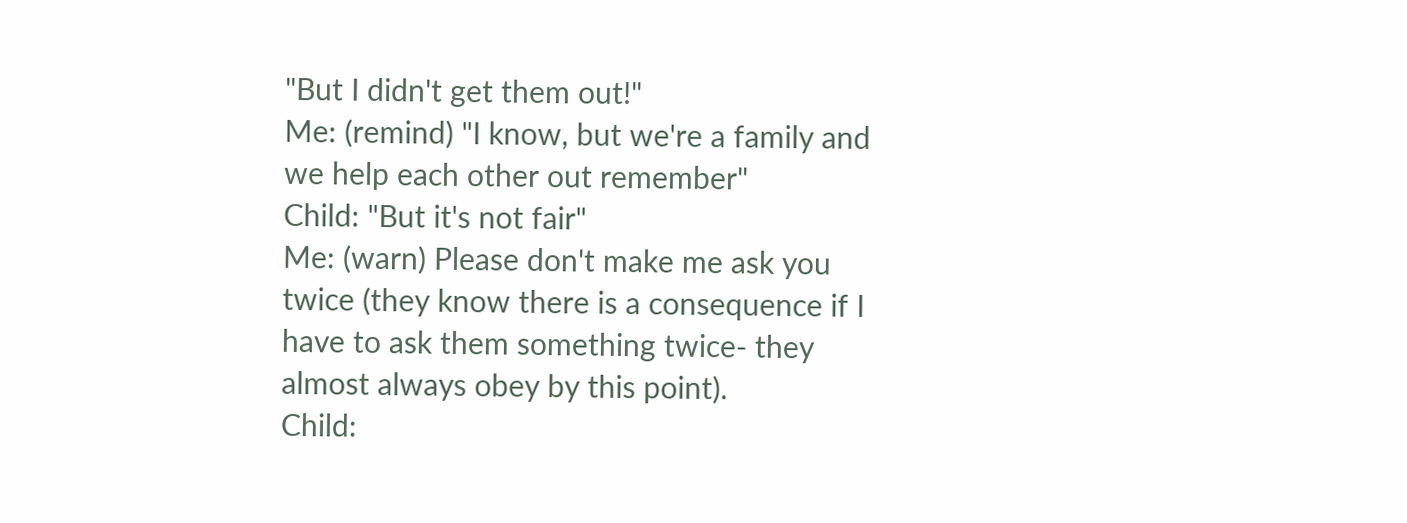"But I didn't get them out!"
Me: (remind) "I know, but we're a family and we help each other out remember"
Child: "But it's not fair"
Me: (warn) Please don't make me ask you twice (they know there is a consequence if I have to ask them something twice- they almost always obey by this point).
Child: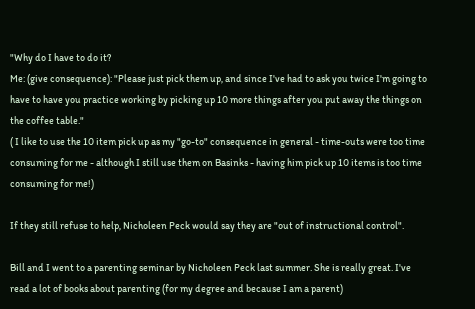"Why do I have to do it?
Me: (give consequence): "Please just pick them up, and since I've had to ask you twice I'm going to have to have you practice working by picking up 10 more things after you put away the things on the coffee table."
( I like to use the 10 item pick up as my "go-to" consequence in general - time-outs were too time consuming for me - although I still use them on Basinks - having him pick up 10 items is too time consuming for me!)

If they still refuse to help, Nicholeen Peck would say they are "out of instructional control".

Bill and I went to a parenting seminar by Nicholeen Peck last summer. She is really great. I've read a lot of books about parenting (for my degree and because I am a parent)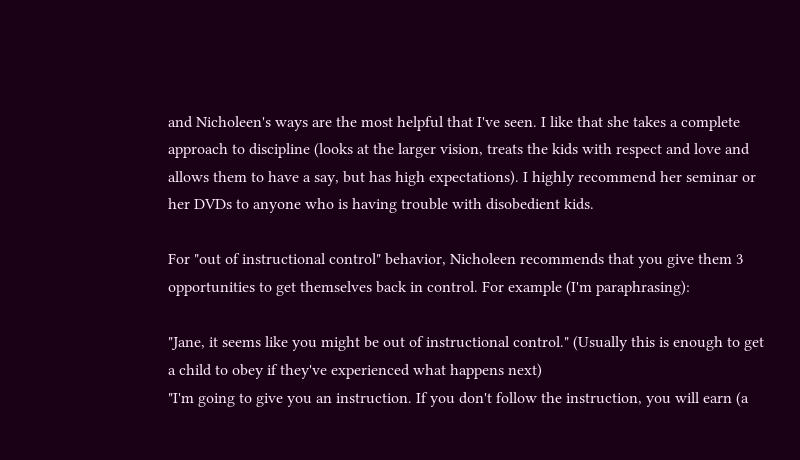and Nicholeen's ways are the most helpful that I've seen. I like that she takes a complete approach to discipline (looks at the larger vision, treats the kids with respect and love and allows them to have a say, but has high expectations). I highly recommend her seminar or her DVDs to anyone who is having trouble with disobedient kids.

For "out of instructional control" behavior, Nicholeen recommends that you give them 3 opportunities to get themselves back in control. For example (I'm paraphrasing):

"Jane, it seems like you might be out of instructional control." (Usually this is enough to get a child to obey if they've experienced what happens next)
"I'm going to give you an instruction. If you don't follow the instruction, you will earn (a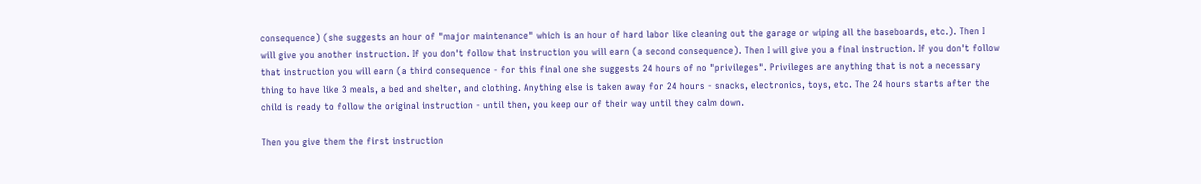consequence) (she suggests an hour of "major maintenance" which is an hour of hard labor like cleaning out the garage or wiping all the baseboards, etc.). Then I will give you another instruction. If you don't follow that instruction you will earn (a second consequence). Then I will give you a final instruction. If you don't follow that instruction you will earn (a third consequence - for this final one she suggests 24 hours of no "privileges". Privileges are anything that is not a necessary thing to have like 3 meals, a bed and shelter, and clothing. Anything else is taken away for 24 hours - snacks, electronics, toys, etc. The 24 hours starts after the child is ready to follow the original instruction - until then, you keep our of their way until they calm down.

Then you give them the first instruction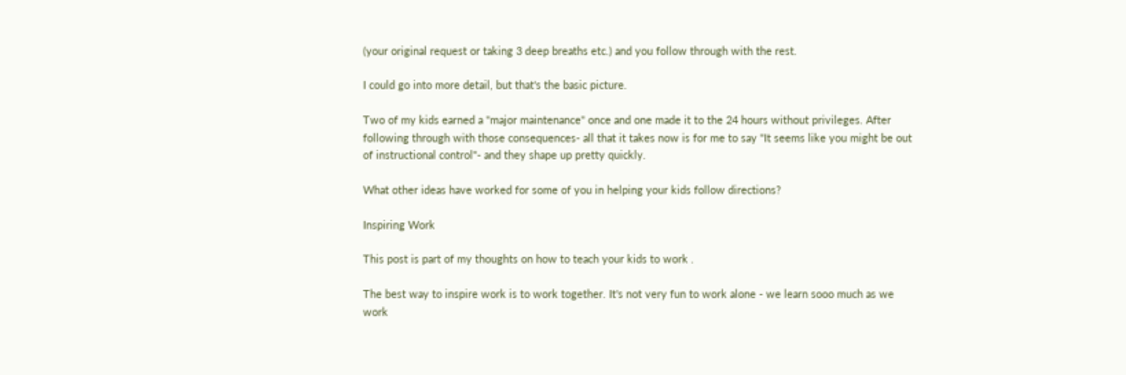(your original request or taking 3 deep breaths etc.) and you follow through with the rest.

I could go into more detail, but that's the basic picture.

Two of my kids earned a "major maintenance" once and one made it to the 24 hours without privileges. After following through with those consequences- all that it takes now is for me to say "It seems like you might be out of instructional control"- and they shape up pretty quickly.

What other ideas have worked for some of you in helping your kids follow directions?

Inspiring Work

This post is part of my thoughts on how to teach your kids to work .

The best way to inspire work is to work together. It's not very fun to work alone - we learn sooo much as we work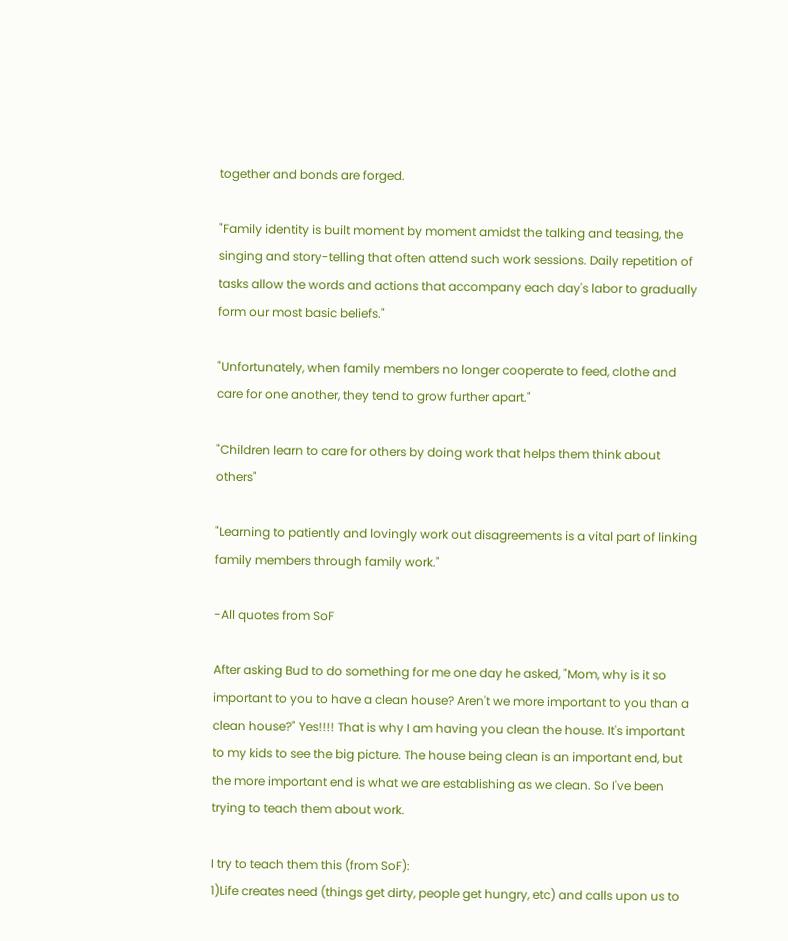together and bonds are forged.

"Family identity is built moment by moment amidst the talking and teasing, the singing and story-telling that often attend such work sessions. Daily repetition of tasks allow the words and actions that accompany each day's labor to gradually form our most basic beliefs."

"Unfortunately, when family members no longer cooperate to feed, clothe and care for one another, they tend to grow further apart."

"Children learn to care for others by doing work that helps them think about others"

"Learning to patiently and lovingly work out disagreements is a vital part of linking family members through family work."

-All quotes from SoF

After asking Bud to do something for me one day he asked, "Mom, why is it so important to you to have a clean house? Aren't we more important to you than a clean house?" Yes!!!! That is why I am having you clean the house. It's important to my kids to see the big picture. The house being clean is an important end, but the more important end is what we are establishing as we clean. So I've been trying to teach them about work.

I try to teach them this (from SoF):
1)Life creates need (things get dirty, people get hungry, etc) and calls upon us to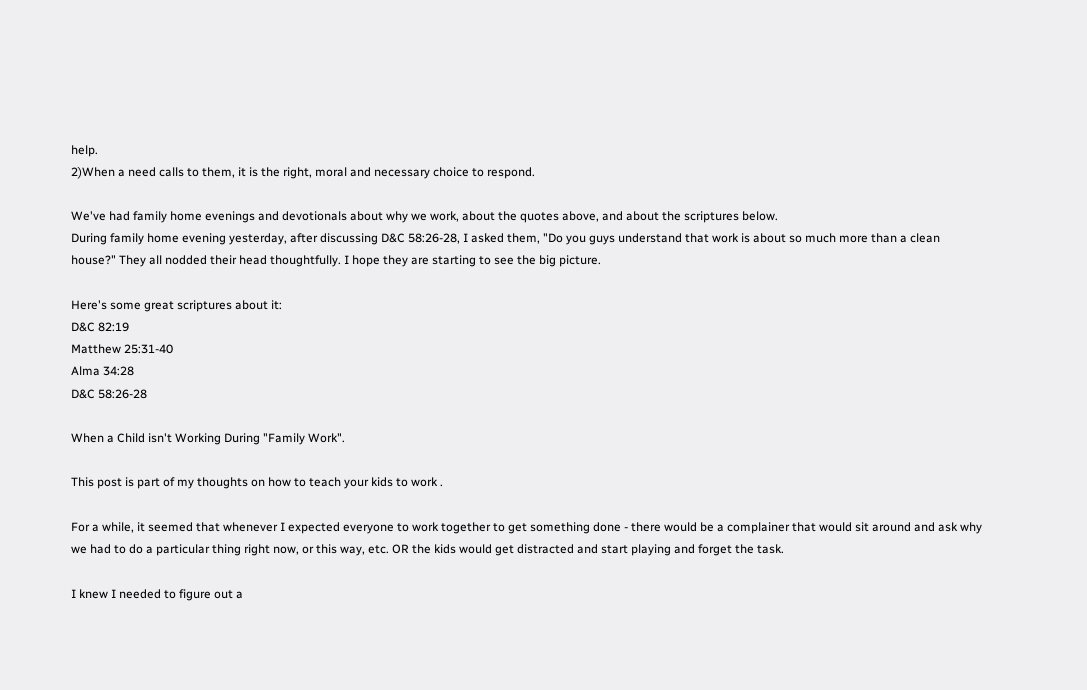help.
2)When a need calls to them, it is the right, moral and necessary choice to respond.

We've had family home evenings and devotionals about why we work, about the quotes above, and about the scriptures below.
During family home evening yesterday, after discussing D&C 58:26-28, I asked them, "Do you guys understand that work is about so much more than a clean house?" They all nodded their head thoughtfully. I hope they are starting to see the big picture.

Here's some great scriptures about it:
D&C 82:19
Matthew 25:31-40
Alma 34:28
D&C 58:26-28

When a Child isn't Working During "Family Work".

This post is part of my thoughts on how to teach your kids to work .

For a while, it seemed that whenever I expected everyone to work together to get something done - there would be a complainer that would sit around and ask why we had to do a particular thing right now, or this way, etc. OR the kids would get distracted and start playing and forget the task.

I knew I needed to figure out a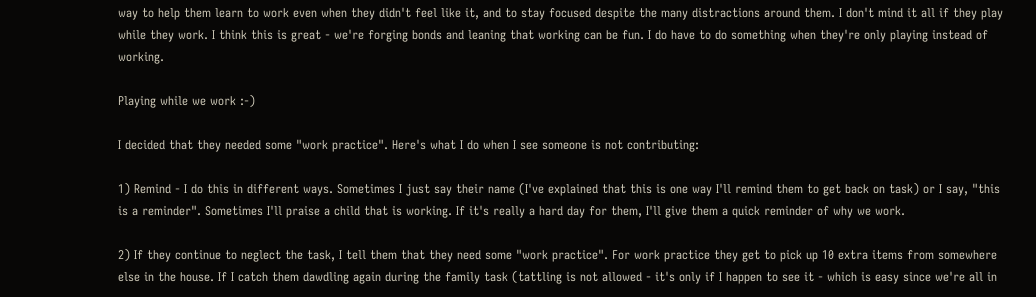way to help them learn to work even when they didn't feel like it, and to stay focused despite the many distractions around them. I don't mind it all if they play while they work. I think this is great - we're forging bonds and leaning that working can be fun. I do have to do something when they're only playing instead of working.

Playing while we work :-)

I decided that they needed some "work practice". Here's what I do when I see someone is not contributing:

1) Remind - I do this in different ways. Sometimes I just say their name (I've explained that this is one way I'll remind them to get back on task) or I say, "this is a reminder". Sometimes I'll praise a child that is working. If it's really a hard day for them, I'll give them a quick reminder of why we work.

2) If they continue to neglect the task, I tell them that they need some "work practice". For work practice they get to pick up 10 extra items from somewhere else in the house. If I catch them dawdling again during the family task (tattling is not allowed - it's only if I happen to see it - which is easy since we're all in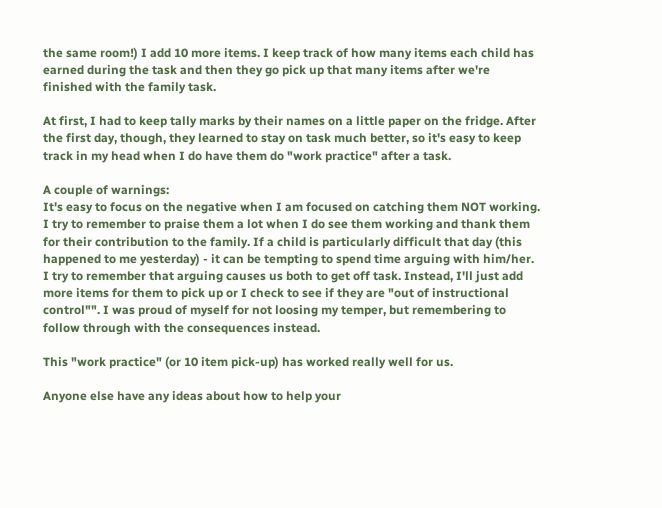the same room!) I add 10 more items. I keep track of how many items each child has earned during the task and then they go pick up that many items after we're finished with the family task.

At first, I had to keep tally marks by their names on a little paper on the fridge. After the first day, though, they learned to stay on task much better, so it's easy to keep track in my head when I do have them do "work practice" after a task.

A couple of warnings:
It's easy to focus on the negative when I am focused on catching them NOT working. I try to remember to praise them a lot when I do see them working and thank them for their contribution to the family. If a child is particularly difficult that day (this happened to me yesterday) - it can be tempting to spend time arguing with him/her. I try to remember that arguing causes us both to get off task. Instead, I'll just add more items for them to pick up or I check to see if they are "out of instructional control"". I was proud of myself for not loosing my temper, but remembering to follow through with the consequences instead.

This "work practice" (or 10 item pick-up) has worked really well for us.

Anyone else have any ideas about how to help your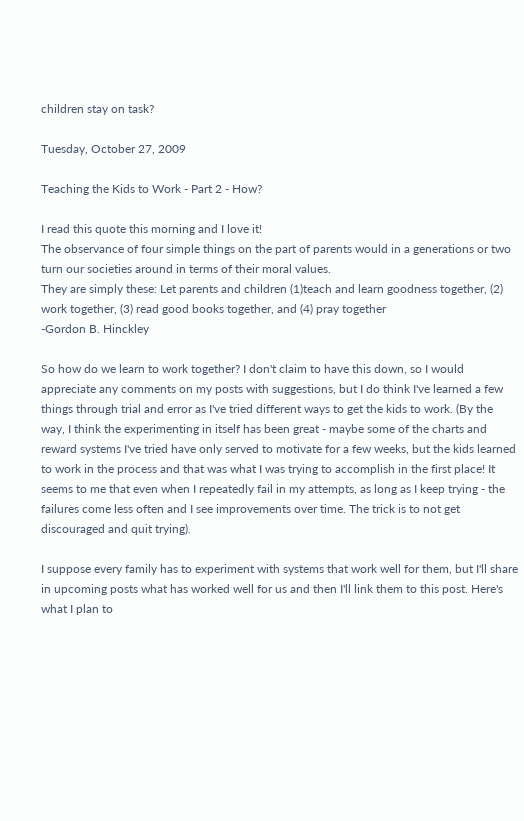children stay on task?

Tuesday, October 27, 2009

Teaching the Kids to Work - Part 2 - How?

I read this quote this morning and I love it!
The observance of four simple things on the part of parents would in a generations or two turn our societies around in terms of their moral values.
They are simply these: Let parents and children (1)teach and learn goodness together, (2) work together, (3) read good books together, and (4) pray together
-Gordon B. Hinckley

So how do we learn to work together? I don't claim to have this down, so I would appreciate any comments on my posts with suggestions, but I do think I've learned a few things through trial and error as I've tried different ways to get the kids to work. (By the way, I think the experimenting in itself has been great - maybe some of the charts and reward systems I've tried have only served to motivate for a few weeks, but the kids learned to work in the process and that was what I was trying to accomplish in the first place! It seems to me that even when I repeatedly fail in my attempts, as long as I keep trying - the failures come less often and I see improvements over time. The trick is to not get discouraged and quit trying).

I suppose every family has to experiment with systems that work well for them, but I'll share in upcoming posts what has worked well for us and then I'll link them to this post. Here's what I plan to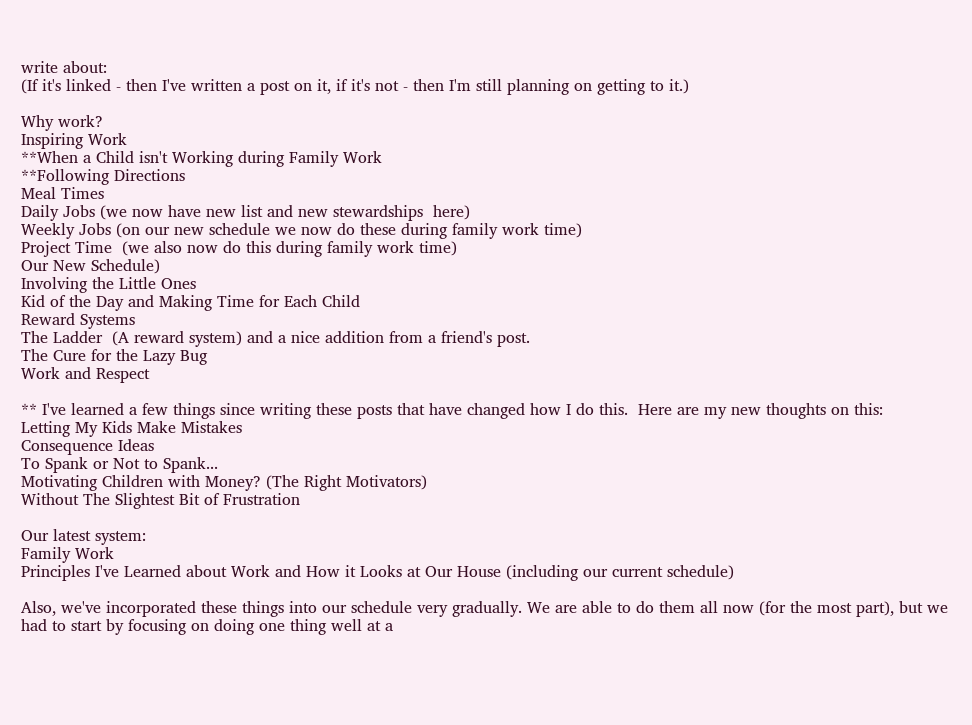write about:
(If it's linked - then I've written a post on it, if it's not - then I'm still planning on getting to it.)

Why work?
Inspiring Work
**When a Child isn't Working during Family Work
**Following Directions
Meal Times
Daily Jobs (we now have new list and new stewardships  here)
Weekly Jobs (on our new schedule we now do these during family work time)
Project Time  (we also now do this during family work time)
Our New Schedule)
Involving the Little Ones
Kid of the Day and Making Time for Each Child
Reward Systems
The Ladder  (A reward system) and a nice addition from a friend's post.
The Cure for the Lazy Bug
Work and Respect

** I've learned a few things since writing these posts that have changed how I do this.  Here are my new thoughts on this:
Letting My Kids Make Mistakes
Consequence Ideas
To Spank or Not to Spank...
Motivating Children with Money? (The Right Motivators)
Without The Slightest Bit of Frustration

Our latest system:
Family Work
Principles I've Learned about Work and How it Looks at Our House (including our current schedule)

Also, we've incorporated these things into our schedule very gradually. We are able to do them all now (for the most part), but we had to start by focusing on doing one thing well at a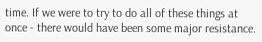time. If we were to try to do all of these things at once - there would have been some major resistance.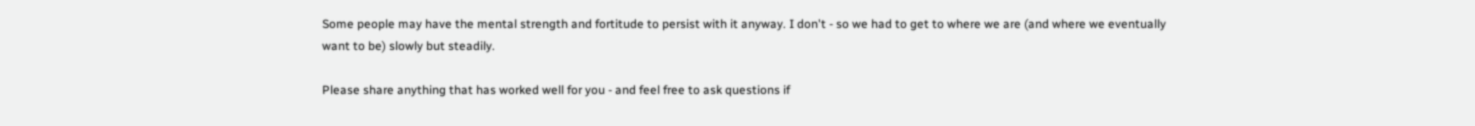Some people may have the mental strength and fortitude to persist with it anyway. I don't - so we had to get to where we are (and where we eventually want to be) slowly but steadily.

Please share anything that has worked well for you - and feel free to ask questions if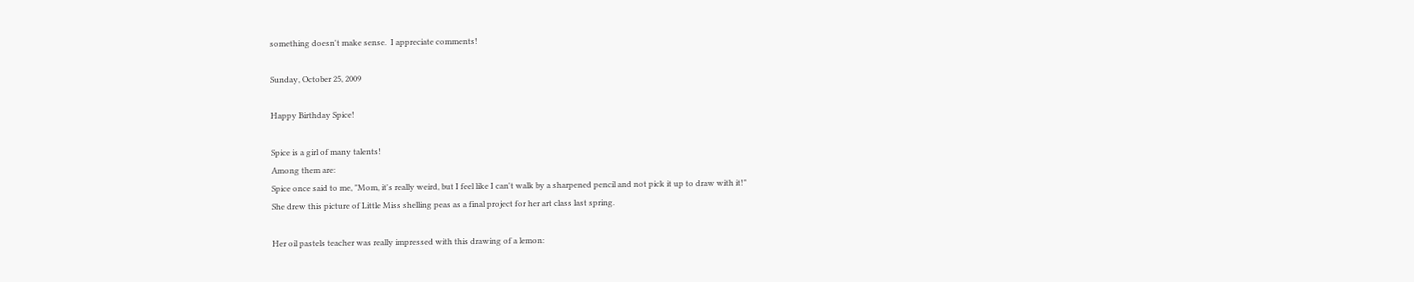something doesn't make sense.  I appreciate comments!

Sunday, October 25, 2009

Happy Birthday Spice!

Spice is a girl of many talents!
Among them are:
Spice once said to me, "Mom, it's really weird, but I feel like I can't walk by a sharpened pencil and not pick it up to draw with it!"
She drew this picture of Little Miss shelling peas as a final project for her art class last spring.

Her oil pastels teacher was really impressed with this drawing of a lemon: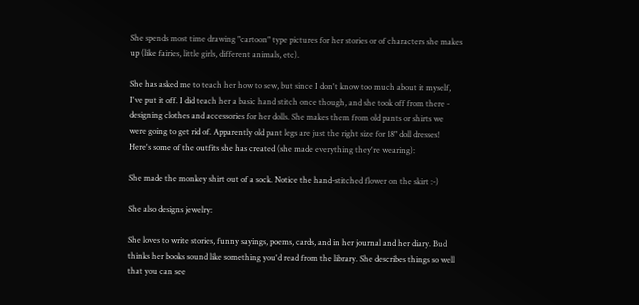She spends most time drawing "cartoon" type pictures for her stories or of characters she makes up (like fairies, little girls, different animals, etc).

She has asked me to teach her how to sew, but since I don't know too much about it myself, I've put it off. I did teach her a basic hand stitch once though, and she took off from there - designing clothes and accessories for her dolls. She makes them from old pants or shirts we were going to get rid of. Apparently old pant legs are just the right size for 18" doll dresses! Here's some of the outfits she has created (she made everything they're wearing):

She made the monkey shirt out of a sock. Notice the hand-stitched flower on the skirt :-)

She also designs jewelry:

She loves to write stories, funny sayings, poems, cards, and in her journal and her diary. Bud thinks her books sound like something you'd read from the library. She describes things so well that you can see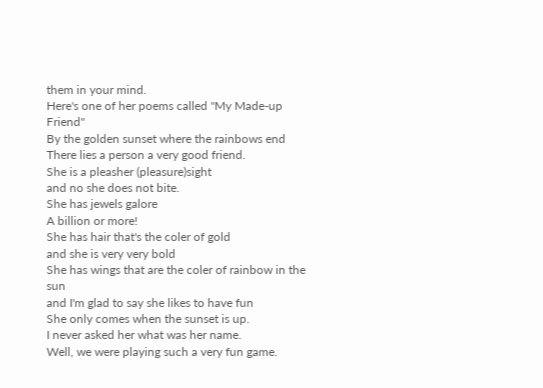them in your mind.
Here's one of her poems called "My Made-up Friend"
By the golden sunset where the rainbows end
There lies a person a very good friend.
She is a pleasher (pleasure)sight
and no she does not bite.
She has jewels galore
A billion or more!
She has hair that's the coler of gold
and she is very very bold
She has wings that are the coler of rainbow in the sun
and I'm glad to say she likes to have fun
She only comes when the sunset is up.
I never asked her what was her name.
Well, we were playing such a very fun game.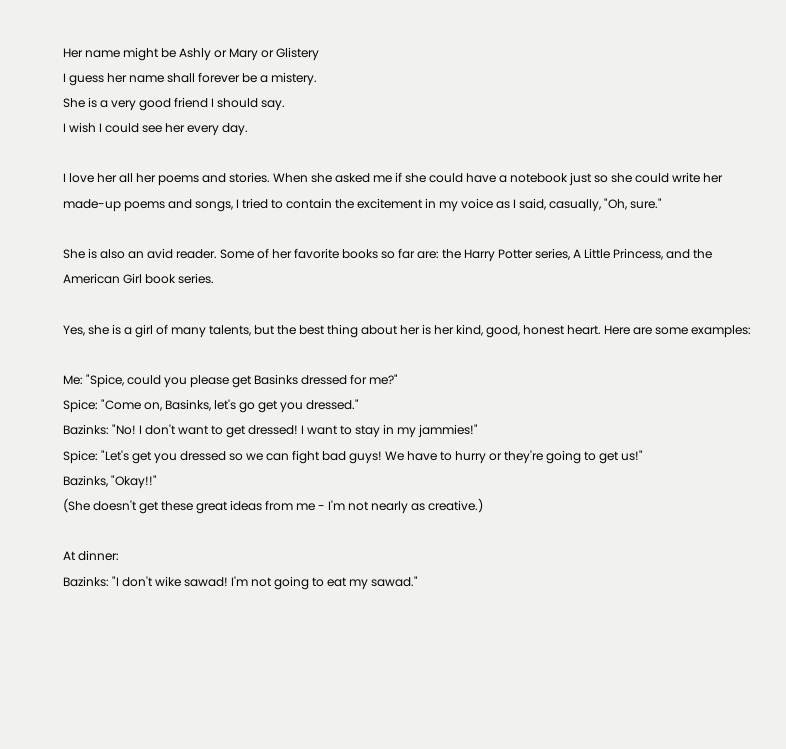Her name might be Ashly or Mary or Glistery
I guess her name shall forever be a mistery.
She is a very good friend I should say.
I wish I could see her every day.

I love her all her poems and stories. When she asked me if she could have a notebook just so she could write her made-up poems and songs, I tried to contain the excitement in my voice as I said, casually, "Oh, sure."

She is also an avid reader. Some of her favorite books so far are: the Harry Potter series, A Little Princess, and the American Girl book series.

Yes, she is a girl of many talents, but the best thing about her is her kind, good, honest heart. Here are some examples:

Me: "Spice, could you please get Basinks dressed for me?"
Spice: "Come on, Basinks, let's go get you dressed."
Bazinks: "No! I don't want to get dressed! I want to stay in my jammies!"
Spice: "Let's get you dressed so we can fight bad guys! We have to hurry or they're going to get us!"
Bazinks, "Okay!!"
(She doesn't get these great ideas from me - I'm not nearly as creative.)

At dinner:
Bazinks: "I don't wike sawad! I'm not going to eat my sawad."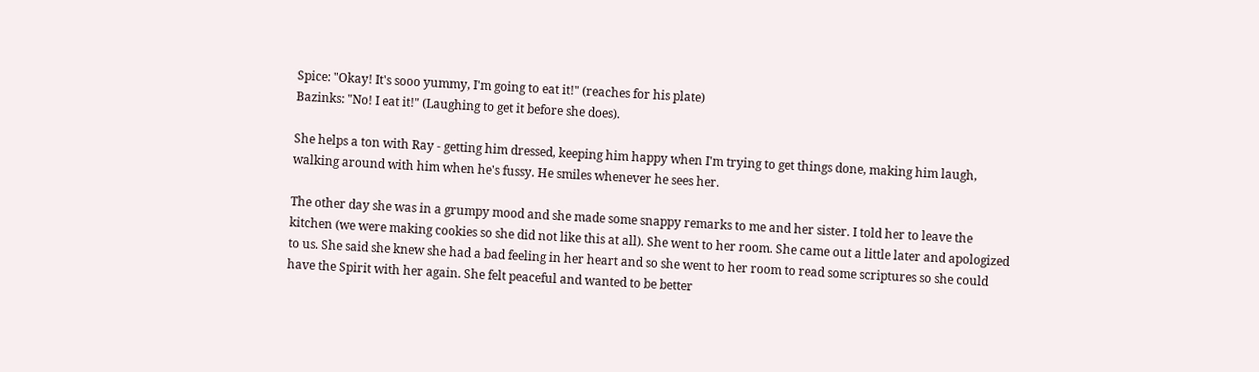Spice: "Okay! It's sooo yummy, I'm going to eat it!" (reaches for his plate)
Bazinks: "No! I eat it!" (Laughing to get it before she does).

She helps a ton with Ray - getting him dressed, keeping him happy when I'm trying to get things done, making him laugh, walking around with him when he's fussy. He smiles whenever he sees her.

The other day she was in a grumpy mood and she made some snappy remarks to me and her sister. I told her to leave the kitchen (we were making cookies so she did not like this at all). She went to her room. She came out a little later and apologized to us. She said she knew she had a bad feeling in her heart and so she went to her room to read some scriptures so she could have the Spirit with her again. She felt peaceful and wanted to be better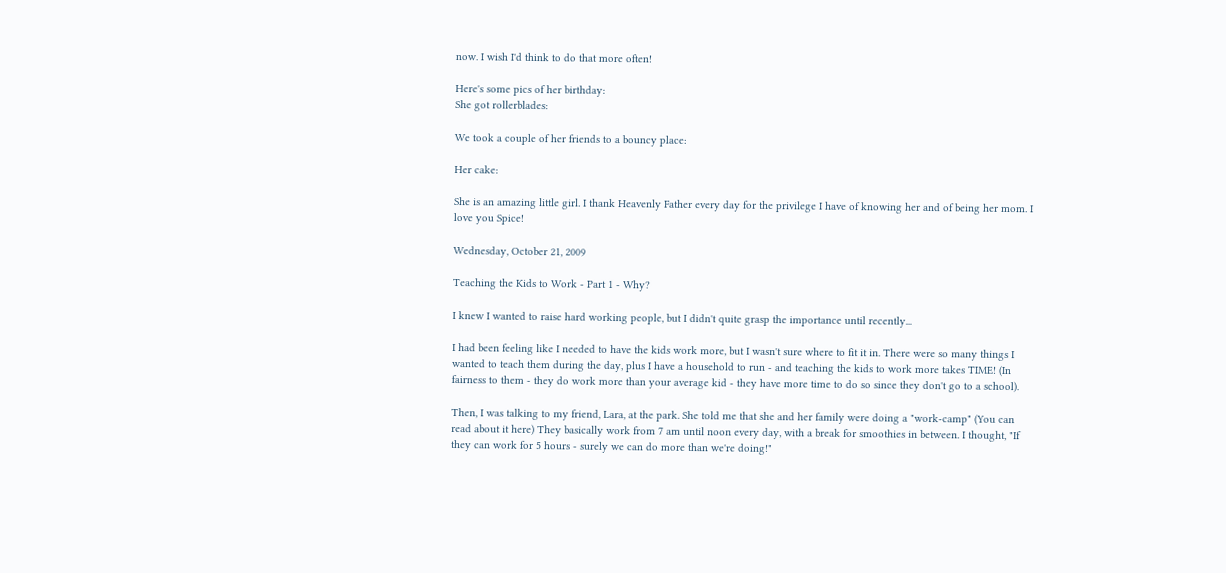now. I wish I'd think to do that more often!

Here's some pics of her birthday:
She got rollerblades:

We took a couple of her friends to a bouncy place:

Her cake:

She is an amazing little girl. I thank Heavenly Father every day for the privilege I have of knowing her and of being her mom. I love you Spice!

Wednesday, October 21, 2009

Teaching the Kids to Work - Part 1 - Why?

I knew I wanted to raise hard working people, but I didn't quite grasp the importance until recently...

I had been feeling like I needed to have the kids work more, but I wasn't sure where to fit it in. There were so many things I wanted to teach them during the day, plus I have a household to run - and teaching the kids to work more takes TIME! (In fairness to them - they do work more than your average kid - they have more time to do so since they don't go to a school).

Then, I was talking to my friend, Lara, at the park. She told me that she and her family were doing a "work-camp" (You can read about it here) They basically work from 7 am until noon every day, with a break for smoothies in between. I thought, "If they can work for 5 hours - surely we can do more than we're doing!"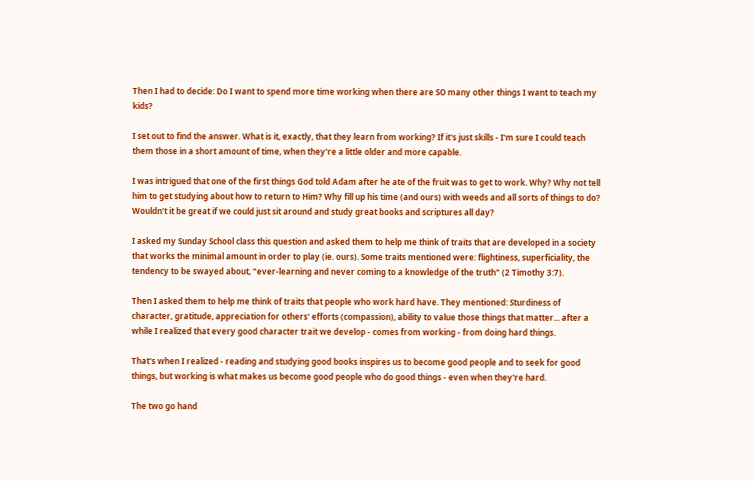Then I had to decide: Do I want to spend more time working when there are SO many other things I want to teach my kids?

I set out to find the answer. What is it, exactly, that they learn from working? If it's just skills - I'm sure I could teach them those in a short amount of time, when they're a little older and more capable.

I was intrigued that one of the first things God told Adam after he ate of the fruit was to get to work. Why? Why not tell him to get studying about how to return to Him? Why fill up his time (and ours) with weeds and all sorts of things to do? Wouldn't it be great if we could just sit around and study great books and scriptures all day?

I asked my Sunday School class this question and asked them to help me think of traits that are developed in a society that works the minimal amount in order to play (ie. ours). Some traits mentioned were: flightiness, superficiality, the tendency to be swayed about, "ever-learning and never coming to a knowledge of the truth" (2 Timothy 3:7).

Then I asked them to help me think of traits that people who work hard have. They mentioned: Sturdiness of character, gratitude, appreciation for others' efforts (compassion), ability to value those things that matter... after a while I realized that every good character trait we develop - comes from working - from doing hard things.

That's when I realized - reading and studying good books inspires us to become good people and to seek for good things, but working is what makes us become good people who do good things - even when they're hard.

The two go hand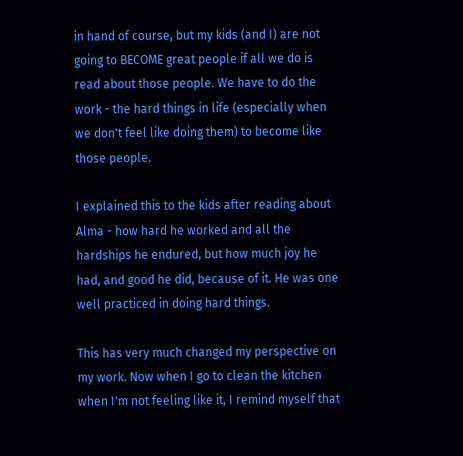in hand of course, but my kids (and I) are not going to BECOME great people if all we do is read about those people. We have to do the work - the hard things in life (especially when we don't feel like doing them) to become like those people.

I explained this to the kids after reading about Alma - how hard he worked and all the hardships he endured, but how much joy he had, and good he did, because of it. He was one well practiced in doing hard things.

This has very much changed my perspective on my work. Now when I go to clean the kitchen when I'm not feeling like it, I remind myself that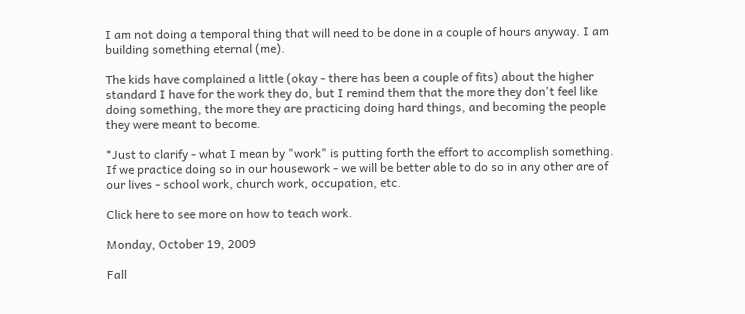I am not doing a temporal thing that will need to be done in a couple of hours anyway. I am building something eternal (me).

The kids have complained a little (okay - there has been a couple of fits) about the higher standard I have for the work they do, but I remind them that the more they don't feel like doing something, the more they are practicing doing hard things, and becoming the people they were meant to become.

*Just to clarify - what I mean by "work" is putting forth the effort to accomplish something. If we practice doing so in our housework - we will be better able to do so in any other are of our lives - school work, church work, occupation, etc.

Click here to see more on how to teach work.

Monday, October 19, 2009

Fall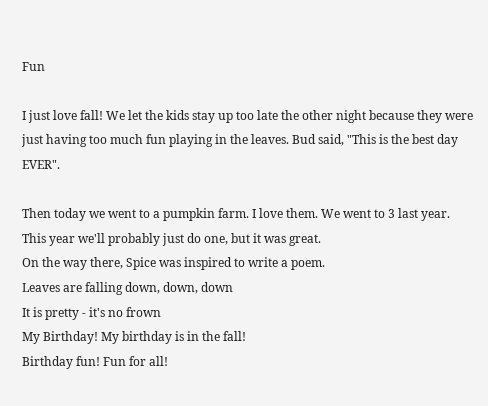Fun

I just love fall! We let the kids stay up too late the other night because they were just having too much fun playing in the leaves. Bud said, "This is the best day EVER".

Then today we went to a pumpkin farm. I love them. We went to 3 last year. This year we'll probably just do one, but it was great.
On the way there, Spice was inspired to write a poem.
Leaves are falling down, down, down
It is pretty - it's no frown
My Birthday! My birthday is in the fall!
Birthday fun! Fun for all!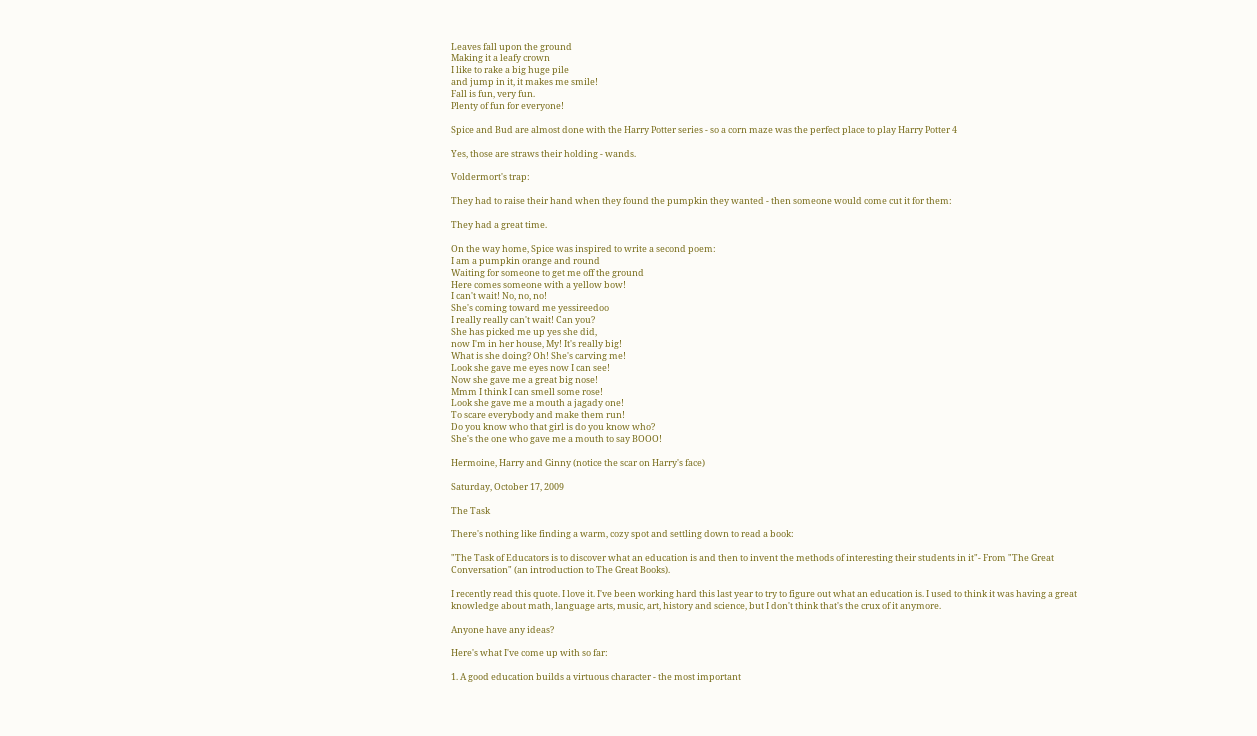Leaves fall upon the ground
Making it a leafy crown
I like to rake a big huge pile
and jump in it, it makes me smile!
Fall is fun, very fun.
Plenty of fun for everyone!

Spice and Bud are almost done with the Harry Potter series - so a corn maze was the perfect place to play Harry Potter 4

Yes, those are straws their holding - wands.

Voldermort's trap:

They had to raise their hand when they found the pumpkin they wanted - then someone would come cut it for them:

They had a great time.

On the way home, Spice was inspired to write a second poem:
I am a pumpkin orange and round
Waiting for someone to get me off the ground
Here comes someone with a yellow bow!
I can't wait! No, no, no!
She's coming toward me yessireedoo
I really really can't wait! Can you?
She has picked me up yes she did,
now I'm in her house, My! It's really big!
What is she doing? Oh! She's carving me!
Look she gave me eyes now I can see!
Now she gave me a great big nose!
Mmm I think I can smell some rose!
Look she gave me a mouth a jagady one!
To scare everybody and make them run!
Do you know who that girl is do you know who?
She's the one who gave me a mouth to say BOOO!

Hermoine, Harry and Ginny (notice the scar on Harry's face)

Saturday, October 17, 2009

The Task

There's nothing like finding a warm, cozy spot and settling down to read a book:

"The Task of Educators is to discover what an education is and then to invent the methods of interesting their students in it"- From "The Great Conversation" (an introduction to The Great Books).

I recently read this quote. I love it. I've been working hard this last year to try to figure out what an education is. I used to think it was having a great knowledge about math, language arts, music, art, history and science, but I don't think that's the crux of it anymore.

Anyone have any ideas?

Here's what I've come up with so far:

1. A good education builds a virtuous character - the most important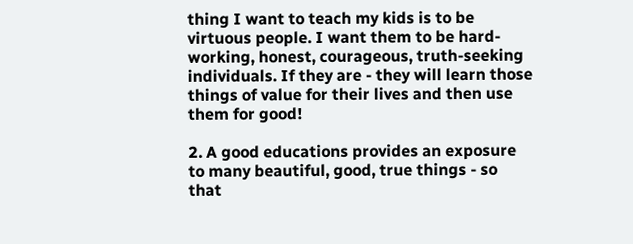thing I want to teach my kids is to be virtuous people. I want them to be hard-working, honest, courageous, truth-seeking individuals. If they are - they will learn those things of value for their lives and then use them for good!

2. A good educations provides an exposure to many beautiful, good, true things - so that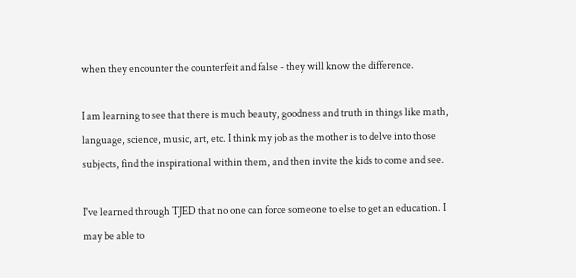when they encounter the counterfeit and false - they will know the difference.

I am learning to see that there is much beauty, goodness and truth in things like math, language, science, music, art, etc. I think my job as the mother is to delve into those subjects, find the inspirational within them, and then invite the kids to come and see.

I've learned through TJED that no one can force someone to else to get an education. I may be able to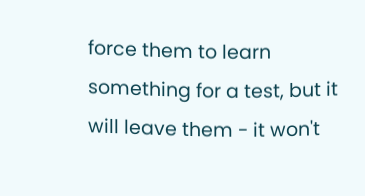force them to learn something for a test, but it will leave them - it won't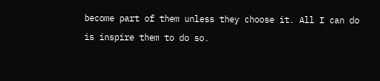become part of them unless they choose it. All I can do is inspire them to do so.